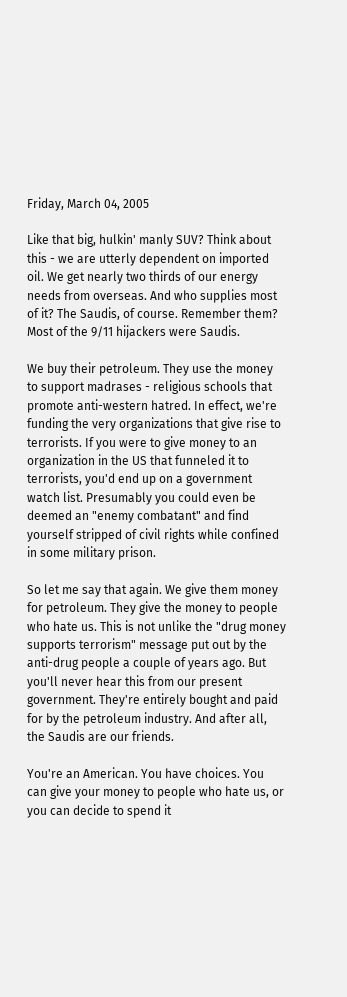Friday, March 04, 2005

Like that big, hulkin' manly SUV? Think about this - we are utterly dependent on imported oil. We get nearly two thirds of our energy needs from overseas. And who supplies most of it? The Saudis, of course. Remember them? Most of the 9/11 hijackers were Saudis.

We buy their petroleum. They use the money to support madrases - religious schools that promote anti-western hatred. In effect, we're funding the very organizations that give rise to terrorists. If you were to give money to an organization in the US that funneled it to terrorists, you'd end up on a government watch list. Presumably you could even be deemed an "enemy combatant" and find yourself stripped of civil rights while confined in some military prison.

So let me say that again. We give them money for petroleum. They give the money to people who hate us. This is not unlike the "drug money supports terrorism" message put out by the anti-drug people a couple of years ago. But you'll never hear this from our present government. They're entirely bought and paid for by the petroleum industry. And after all, the Saudis are our friends.

You're an American. You have choices. You can give your money to people who hate us, or you can decide to spend it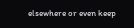elsewhere or even keep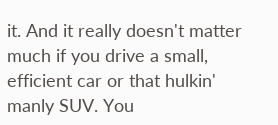it. And it really doesn't matter much if you drive a small, efficient car or that hulkin' manly SUV. You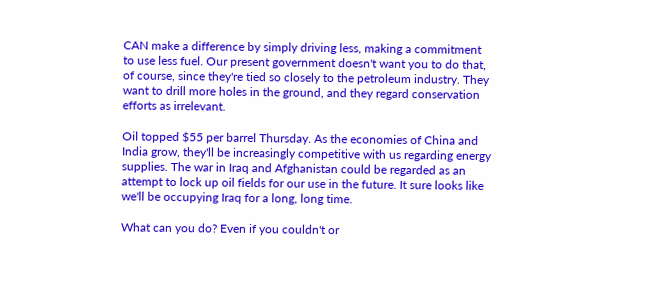CAN make a difference by simply driving less, making a commitment to use less fuel. Our present government doesn't want you to do that, of course, since they're tied so closely to the petroleum industry. They want to drill more holes in the ground, and they regard conservation efforts as irrelevant.

Oil topped $55 per barrel Thursday. As the economies of China and India grow, they'll be increasingly competitive with us regarding energy supplies. The war in Iraq and Afghanistan could be regarded as an attempt to lock up oil fields for our use in the future. It sure looks like we'll be occupying Iraq for a long, long time.

What can you do? Even if you couldn't or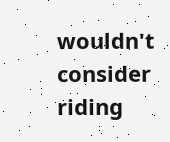wouldn't consider riding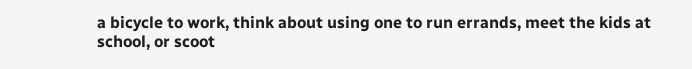a bicycle to work, think about using one to run errands, meet the kids at school, or scoot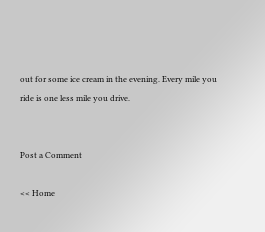out for some ice cream in the evening. Every mile you ride is one less mile you drive.


Post a Comment

<< Home